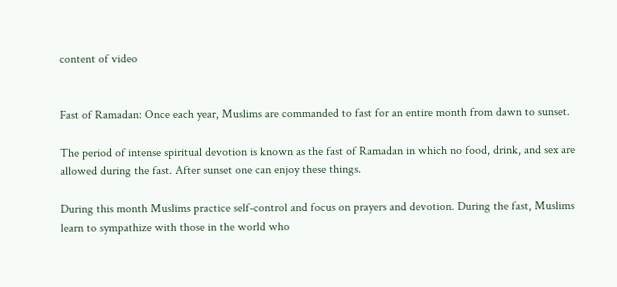content of video


Fast of Ramadan: Once each year, Muslims are commanded to fast for an entire month from dawn to sunset.

The period of intense spiritual devotion is known as the fast of Ramadan in which no food, drink, and sex are allowed during the fast. After sunset one can enjoy these things.

During this month Muslims practice self-control and focus on prayers and devotion. During the fast, Muslims learn to sympathize with those in the world who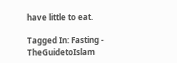have little to eat.

Tagged In: Fasting - TheGuidetoIslam